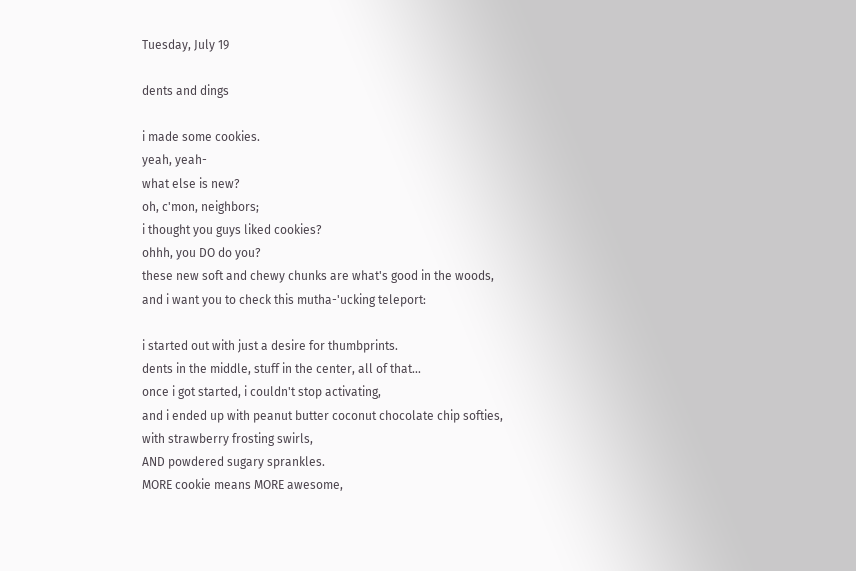Tuesday, July 19

dents and dings

i made some cookies.
yeah, yeah-
what else is new?
oh, c'mon, neighbors;
i thought you guys liked cookies?
ohhh, you DO do you?
these new soft and chewy chunks are what's good in the woods,
and i want you to check this mutha-'ucking teleport:

i started out with just a desire for thumbprints.
dents in the middle, stuff in the center, all of that...
once i got started, i couldn't stop activating,
and i ended up with peanut butter coconut chocolate chip softies,
with strawberry frosting swirls,
AND powdered sugary sprankles.
MORE cookie means MORE awesome,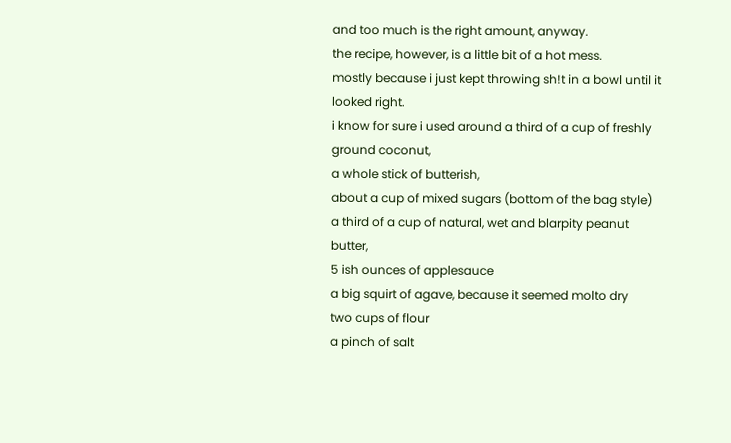and too much is the right amount, anyway.
the recipe, however, is a little bit of a hot mess.
mostly because i just kept throwing sh!t in a bowl until it looked right.
i know for sure i used around a third of a cup of freshly ground coconut,
a whole stick of butterish,
about a cup of mixed sugars (bottom of the bag style)
a third of a cup of natural, wet and blarpity peanut butter,
5 ish ounces of applesauce
a big squirt of agave, because it seemed molto dry
two cups of flour
a pinch of salt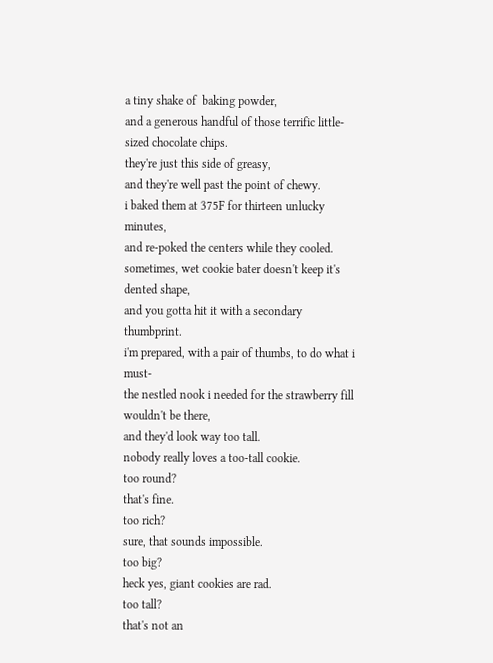a tiny shake of  baking powder,
and a generous handful of those terrific little-sized chocolate chips.
they're just this side of greasy,
and they're well past the point of chewy.
i baked them at 375F for thirteen unlucky minutes,
and re-poked the centers while they cooled.
sometimes, wet cookie bater doesn't keep it's dented shape,
and you gotta hit it with a secondary thumbprint.
i'm prepared, with a pair of thumbs, to do what i must-
the nestled nook i needed for the strawberry fill wouldn't be there,
and they'd look way too tall.
nobody really loves a too-tall cookie.
too round?
that's fine.
too rich?
sure, that sounds impossible.
too big?
heck yes, giant cookies are rad.
too tall?
that's not an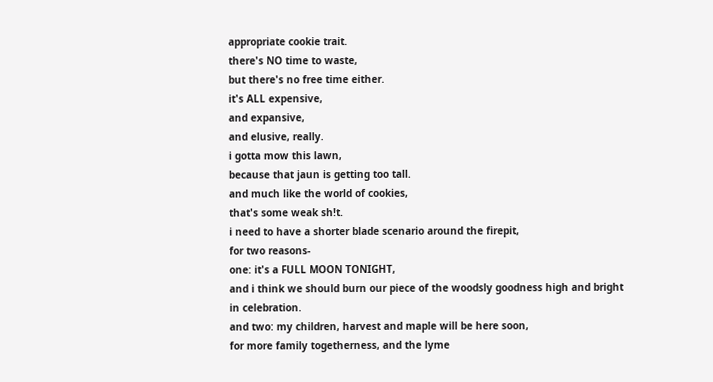appropriate cookie trait.
there's NO time to waste,
but there's no free time either.
it's ALL expensive,
and expansive,
and elusive, really.
i gotta mow this lawn,
because that jaun is getting too tall.
and much like the world of cookies,
that's some weak sh!t.
i need to have a shorter blade scenario around the firepit,
for two reasons-
one: it's a FULL MOON TONIGHT,
and i think we should burn our piece of the woodsly goodness high and bright
in celebration.
and two: my children, harvest and maple will be here soon,
for more family togetherness, and the lyme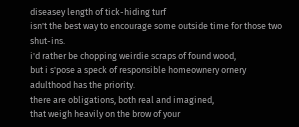diseasey length of tick-hiding turf
isn't the best way to encourage some outside time for those two shut-ins.
i'd rather be chopping weirdie scraps of found wood,
but i s'pose a speck of responsible homeownery ornery adulthood has the priority.
there are obligations, both real and imagined,
that weigh heavily on the brow of your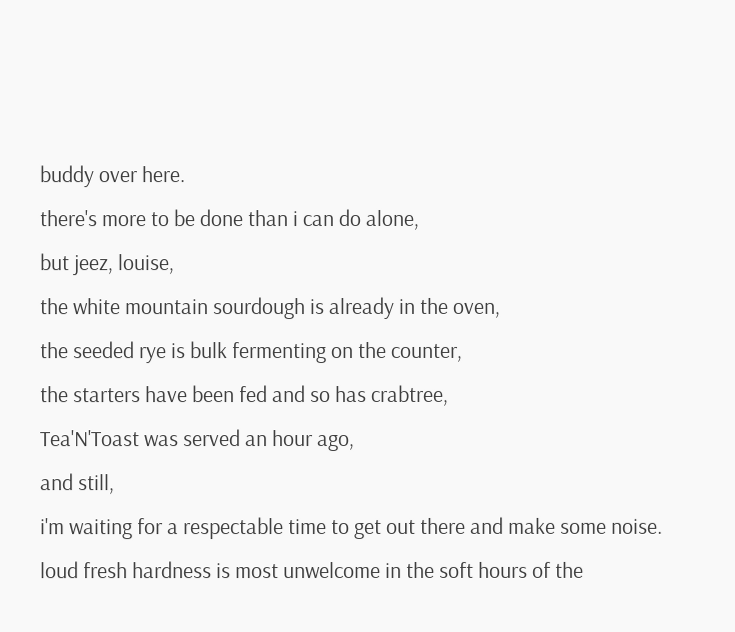buddy over here.
there's more to be done than i can do alone,
but jeez, louise,
the white mountain sourdough is already in the oven,
the seeded rye is bulk fermenting on the counter,
the starters have been fed and so has crabtree,
Tea'N'Toast was served an hour ago,
and still,
i'm waiting for a respectable time to get out there and make some noise.
loud fresh hardness is most unwelcome in the soft hours of the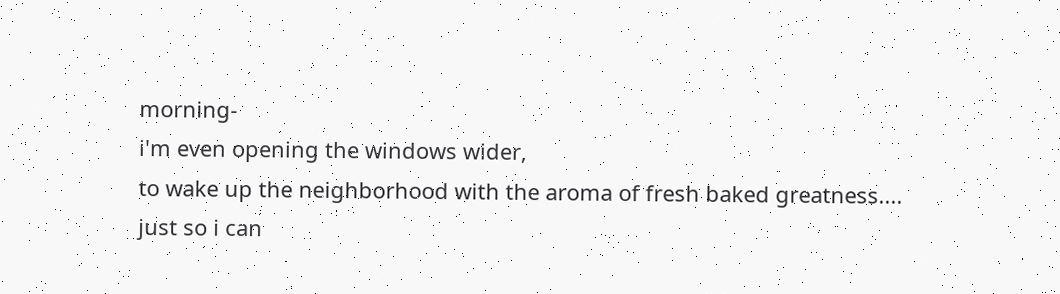morning-
i'm even opening the windows wider,
to wake up the neighborhood with the aroma of fresh baked greatness....
just so i can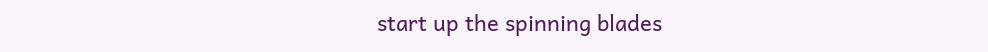start up the spinning blades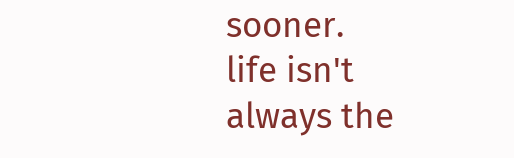sooner.
life isn't always the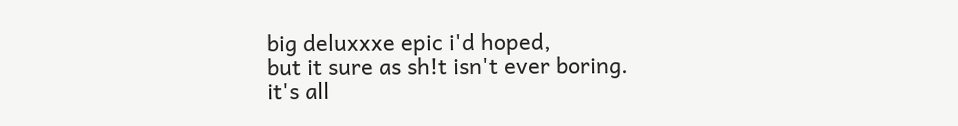big deluxxxe epic i'd hoped,
but it sure as sh!t isn't ever boring.
it's all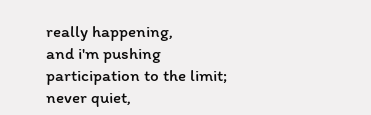really happening,
and i'm pushing participation to the limit;
never quiet,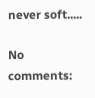never soft.....

No comments: